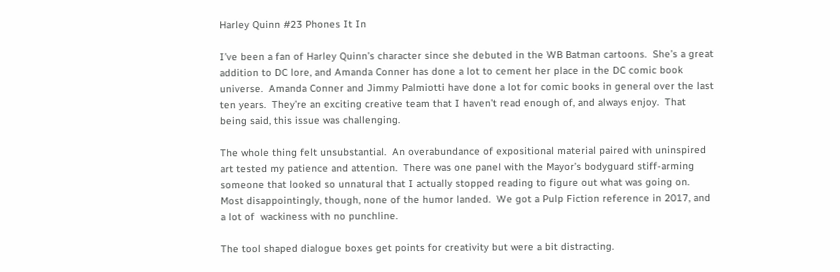Harley Quinn #23 Phones It In

I’ve been a fan of Harley Quinn’s character since she debuted in the WB Batman cartoons.  She’s a great addition to DC lore, and Amanda Conner has done a lot to cement her place in the DC comic book universe.  Amanda Conner and Jimmy Palmiotti have done a lot for comic books in general over the last ten years.  They’re an exciting creative team that I haven’t read enough of, and always enjoy.  That being said, this issue was challenging.

The whole thing felt unsubstantial.  An overabundance of expositional material paired with uninspired art tested my patience and attention.  There was one panel with the Mayor’s bodyguard stiff-arming someone that looked so unnatural that I actually stopped reading to figure out what was going on.  Most disappointingly, though, none of the humor landed.  We got a Pulp Fiction reference in 2017, and a lot of  wackiness with no punchline.

The tool shaped dialogue boxes get points for creativity but were a bit distracting.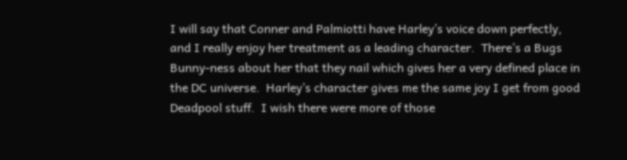I will say that Conner and Palmiotti have Harley’s voice down perfectly, and I really enjoy her treatment as a leading character.  There’s a Bugs Bunny-ness about her that they nail which gives her a very defined place in the DC universe.  Harley’s character gives me the same joy I get from good Deadpool stuff.  I wish there were more of those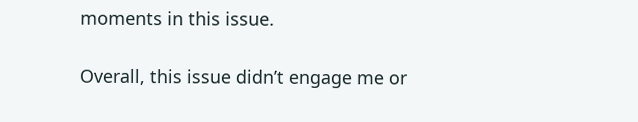moments in this issue.

Overall, this issue didn’t engage me or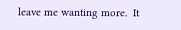leave me wanting more.  It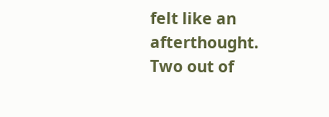felt like an afterthought.  Two out of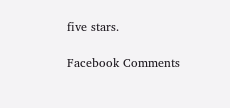five stars.

Facebook Comments